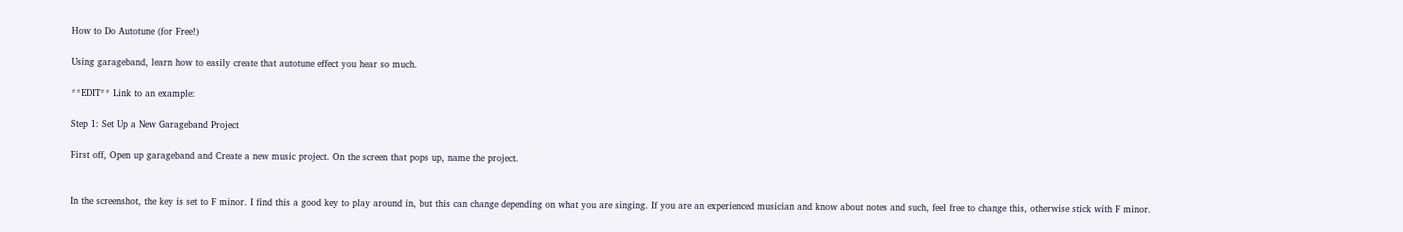How to Do Autotune (for Free!)

Using garageband, learn how to easily create that autotune effect you hear so much.

**EDIT** Link to an example:

Step 1: Set Up a New Garageband Project

First off, Open up garageband and Create a new music project. On the screen that pops up, name the project.


In the screenshot, the key is set to F minor. I find this a good key to play around in, but this can change depending on what you are singing. If you are an experienced musician and know about notes and such, feel free to change this, otherwise stick with F minor.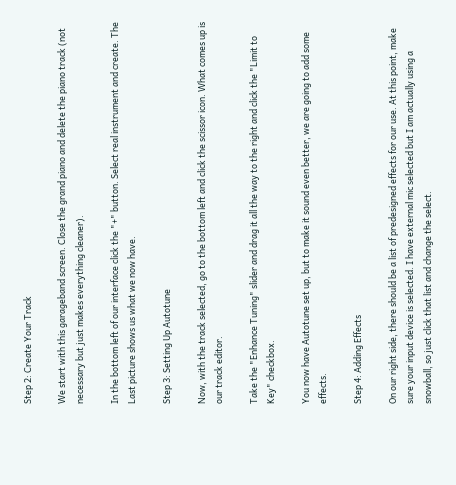Step 2: Create Your Track

We start with this garageband screen. Close the grand piano and delete the piano track (not necessary but just makes everything cleaner).

In the bottom left of our interface click the "+" button. Select real instrument and create. The Last picture shows us what we now have.

Step 3: Setting Up Autotune

Now, with the track selected, go to the bottom left and click the scissor icon. What comes up is our track editor.

Take the "Enhance Tuning" slider and drag it all the way to the right and click the "Limit to Key" checkbox.

You now have Autotune set up, but to make it sound even better, we are going to add some effects.

Step 4: Adding Effects

On our right side, there should be a list of predesigned effects for our use. At this point, make sure your input device is selected. I have external mic selected but I am actually using a snowball, so just click that list and change the select.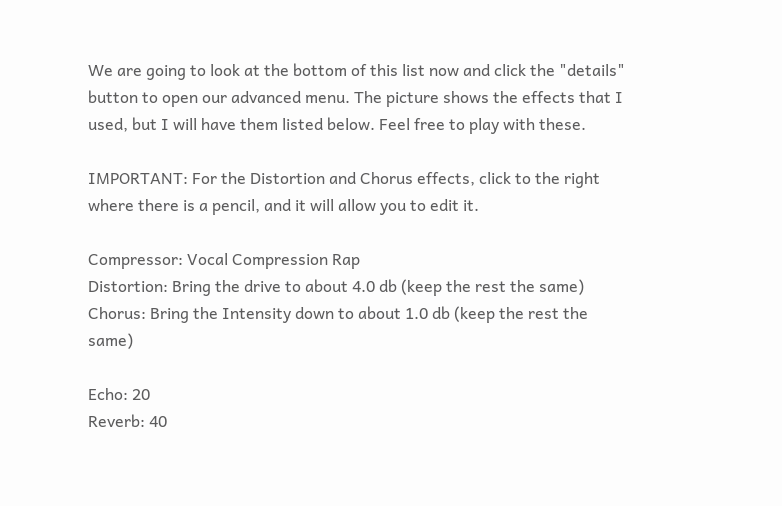We are going to look at the bottom of this list now and click the "details" button to open our advanced menu. The picture shows the effects that I used, but I will have them listed below. Feel free to play with these.

IMPORTANT: For the Distortion and Chorus effects, click to the right where there is a pencil, and it will allow you to edit it.

Compressor: Vocal Compression Rap
Distortion: Bring the drive to about 4.0 db (keep the rest the same)
Chorus: Bring the Intensity down to about 1.0 db (keep the rest the same)

Echo: 20
Reverb: 40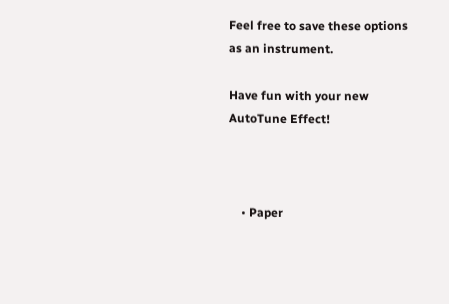Feel free to save these options as an instrument.

Have fun with your new AutoTune Effect!



    • Paper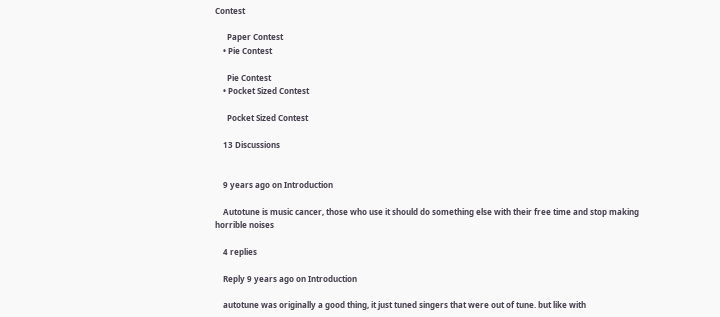Contest

      Paper Contest
    • Pie Contest

      Pie Contest
    • Pocket Sized Contest

      Pocket Sized Contest

    13 Discussions


    9 years ago on Introduction

    Autotune is music cancer, those who use it should do something else with their free time and stop making horrible noises

    4 replies

    Reply 9 years ago on Introduction

    autotune was originally a good thing, it just tuned singers that were out of tune. but like with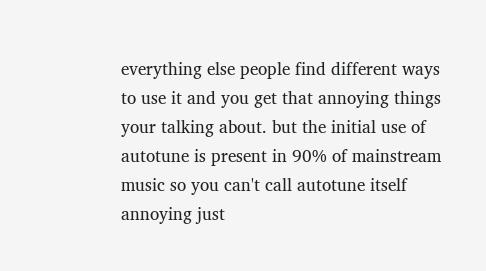everything else people find different ways to use it and you get that annoying things your talking about. but the initial use of autotune is present in 90% of mainstream music so you can't call autotune itself annoying just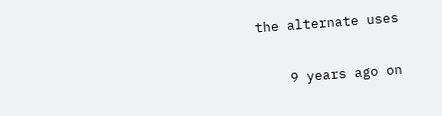the alternate uses


    9 years ago on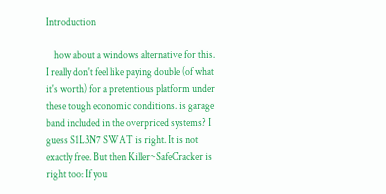Introduction

    how about a windows alternative for this. I really don't feel like paying double (of what it's worth) for a pretentious platform under these tough economic conditions. is garage band included in the overpriced systems? I guess S1L3N7 SWAT is right. It is not exactly free. But then Killer~SafeCracker is right too: If you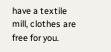have a textile mill, clothes are free for you.